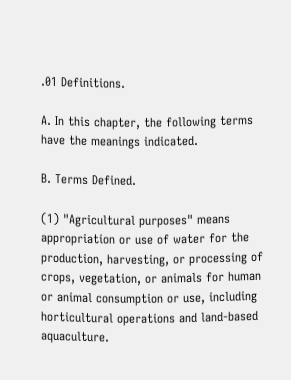.01 Definitions.

A. In this chapter, the following terms have the meanings indicated.

B. Terms Defined.

(1) "Agricultural purposes" means appropriation or use of water for the production, harvesting, or processing of crops, vegetation, or animals for human or animal consumption or use, including horticultural operations and land-based aquaculture.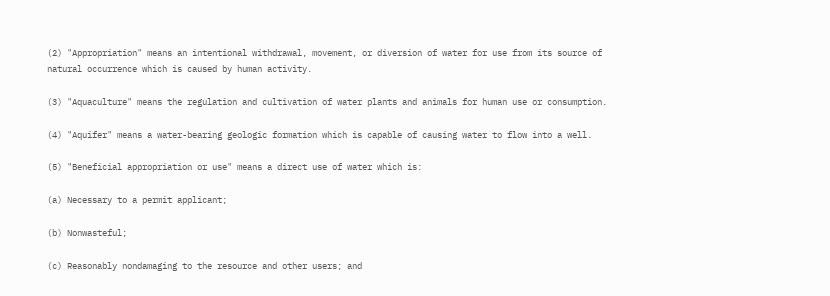(2) "Appropriation" means an intentional withdrawal, movement, or diversion of water for use from its source of natural occurrence which is caused by human activity.

(3) "Aquaculture" means the regulation and cultivation of water plants and animals for human use or consumption.

(4) "Aquifer" means a water-bearing geologic formation which is capable of causing water to flow into a well.

(5) "Beneficial appropriation or use" means a direct use of water which is:

(a) Necessary to a permit applicant;

(b) Nonwasteful;

(c) Reasonably nondamaging to the resource and other users; and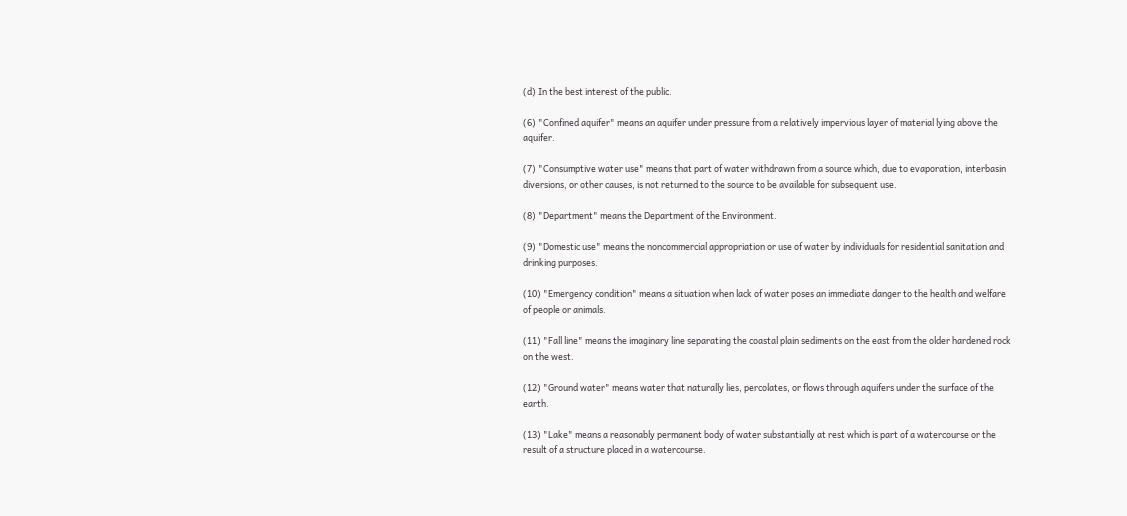(d) In the best interest of the public.

(6) "Confined aquifer" means an aquifer under pressure from a relatively impervious layer of material lying above the aquifer.

(7) "Consumptive water use" means that part of water withdrawn from a source which, due to evaporation, interbasin diversions, or other causes, is not returned to the source to be available for subsequent use.

(8) "Department" means the Department of the Environment.

(9) "Domestic use" means the noncommercial appropriation or use of water by individuals for residential sanitation and drinking purposes.

(10) "Emergency condition" means a situation when lack of water poses an immediate danger to the health and welfare of people or animals.

(11) "Fall line" means the imaginary line separating the coastal plain sediments on the east from the older hardened rock on the west.

(12) "Ground water" means water that naturally lies, percolates, or flows through aquifers under the surface of the earth.

(13) "Lake" means a reasonably permanent body of water substantially at rest which is part of a watercourse or the result of a structure placed in a watercourse.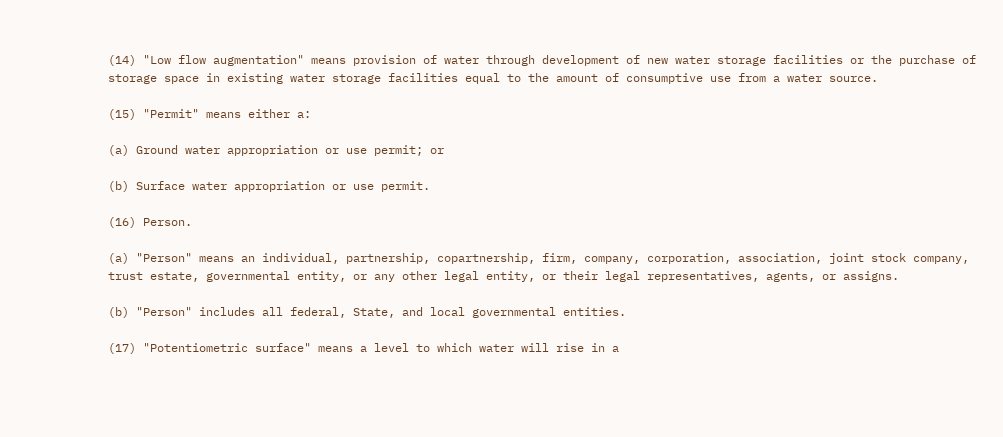(14) "Low flow augmentation" means provision of water through development of new water storage facilities or the purchase of storage space in existing water storage facilities equal to the amount of consumptive use from a water source.

(15) "Permit" means either a:

(a) Ground water appropriation or use permit; or

(b) Surface water appropriation or use permit.

(16) Person.

(a) "Person" means an individual, partnership, copartnership, firm, company, corporation, association, joint stock company, trust estate, governmental entity, or any other legal entity, or their legal representatives, agents, or assigns.

(b) "Person" includes all federal, State, and local governmental entities.

(17) "Potentiometric surface" means a level to which water will rise in a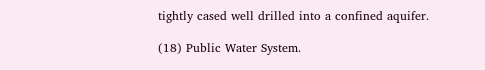tightly cased well drilled into a confined aquifer.

(18) Public Water System.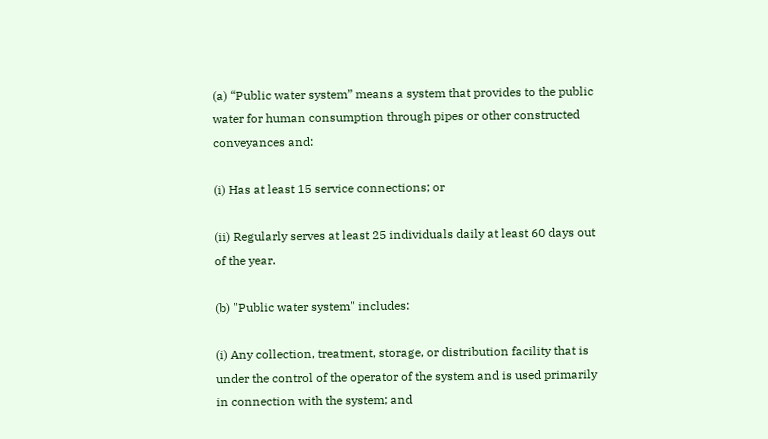(a) “Public water system” means a system that provides to the public water for human consumption through pipes or other constructed conveyances and:

(i) Has at least 15 service connections; or

(ii) Regularly serves at least 25 individuals daily at least 60 days out of the year.

(b) "Public water system" includes:

(i) Any collection, treatment, storage, or distribution facility that is under the control of the operator of the system and is used primarily in connection with the system; and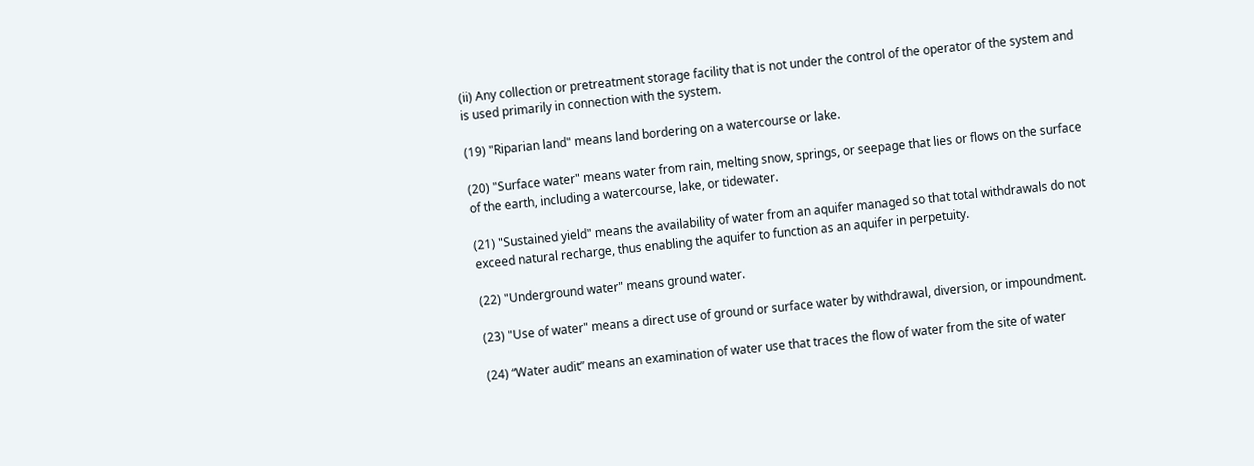(ii) Any collection or pretreatment storage facility that is not under the control of the operator of the system and is used primarily in connection with the system.

(19) "Riparian land" means land bordering on a watercourse or lake.

(20) "Surface water" means water from rain, melting snow, springs, or seepage that lies or flows on the surface of the earth, including a watercourse, lake, or tidewater.

(21) "Sustained yield" means the availability of water from an aquifer managed so that total withdrawals do not exceed natural recharge, thus enabling the aquifer to function as an aquifer in perpetuity.

(22) "Underground water" means ground water.

(23) "Use of water" means a direct use of ground or surface water by withdrawal, diversion, or impoundment.

(24) “Water audit” means an examination of water use that traces the flow of water from the site of water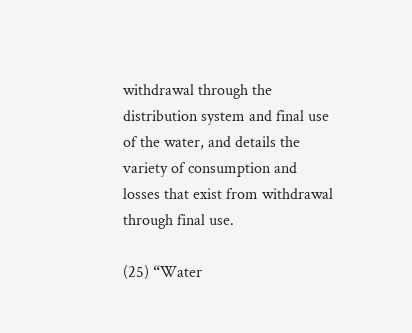withdrawal through the distribution system and final use of the water, and details the variety of consumption and losses that exist from withdrawal through final use.

(25) “Water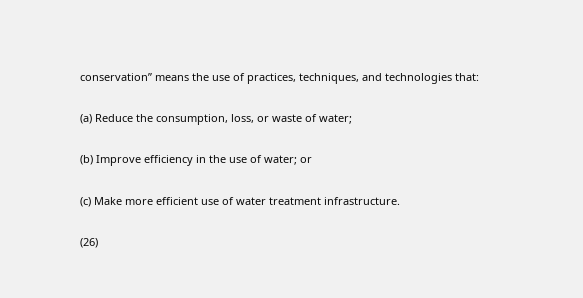conservation” means the use of practices, techniques, and technologies that:

(a) Reduce the consumption, loss, or waste of water;

(b) Improve efficiency in the use of water; or

(c) Make more efficient use of water treatment infrastructure.

(26)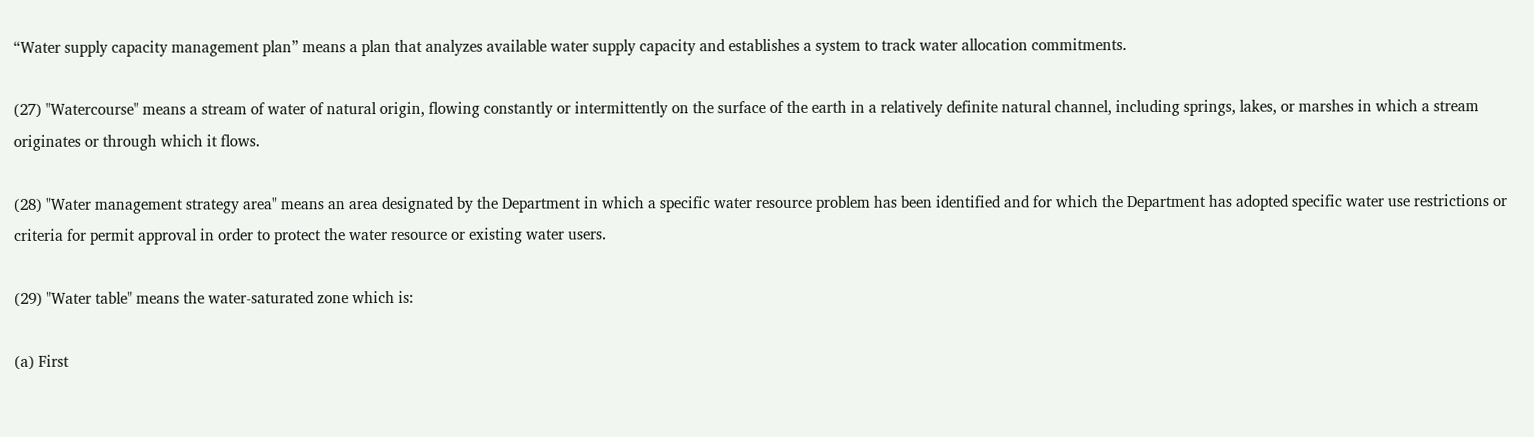“Water supply capacity management plan” means a plan that analyzes available water supply capacity and establishes a system to track water allocation commitments.

(27) "Watercourse" means a stream of water of natural origin, flowing constantly or intermittently on the surface of the earth in a relatively definite natural channel, including springs, lakes, or marshes in which a stream originates or through which it flows.

(28) "Water management strategy area" means an area designated by the Department in which a specific water resource problem has been identified and for which the Department has adopted specific water use restrictions or criteria for permit approval in order to protect the water resource or existing water users.

(29) "Water table" means the water-saturated zone which is:

(a) First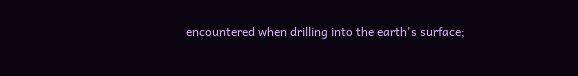encountered when drilling into the earth's surface;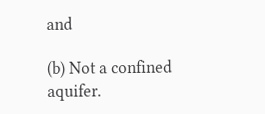and

(b) Not a confined aquifer.